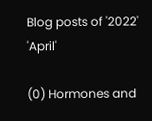Blog posts of '2022' 'April'

(0) Hormones and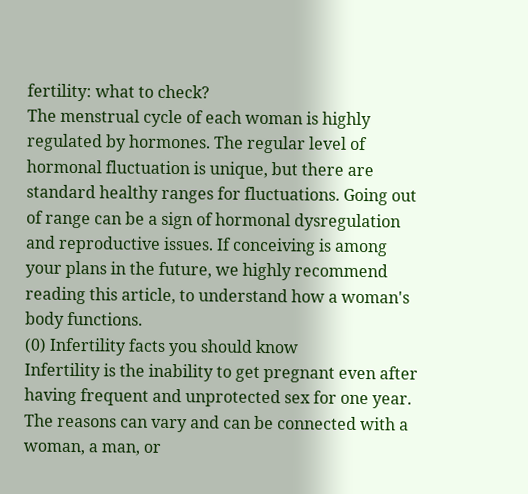fertility: what to check?
The menstrual cycle of each woman is highly regulated by hormones. The regular level of hormonal fluctuation is unique, but there are standard healthy ranges for fluctuations. Going out of range can be a sign of hormonal dysregulation and reproductive issues. If conceiving is among your plans in the future, we highly recommend reading this article, to understand how a woman's body functions.
(0) Infertility facts you should know
Infertility is the inability to get pregnant even after having frequent and unprotected sex for one year. The reasons can vary and can be connected with a woman, a man, or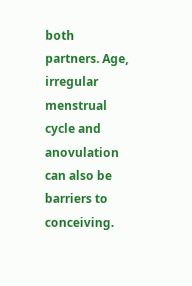both partners. Age, irregular menstrual cycle and anovulation can also be barriers to conceiving.